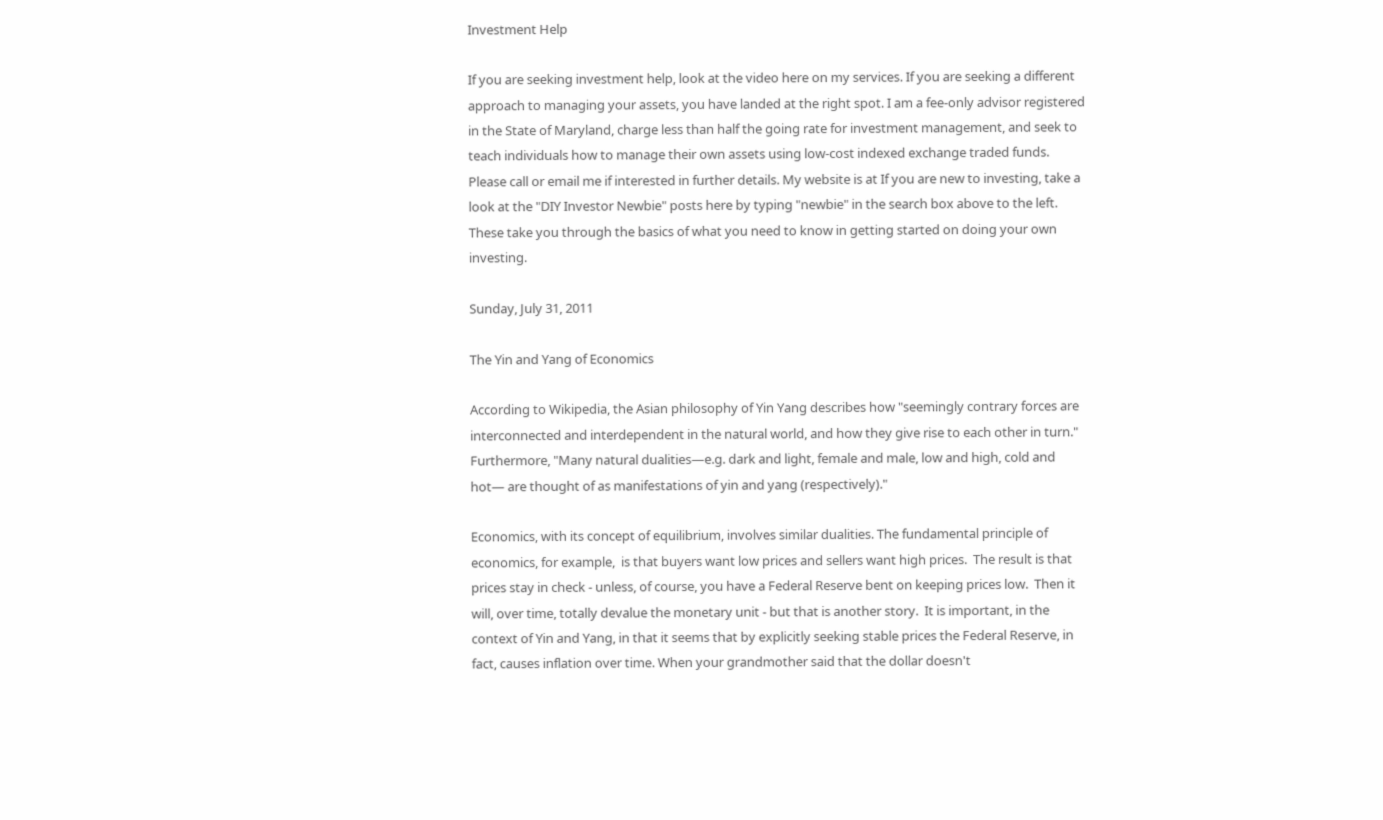Investment Help

If you are seeking investment help, look at the video here on my services. If you are seeking a different approach to managing your assets, you have landed at the right spot. I am a fee-only advisor registered in the State of Maryland, charge less than half the going rate for investment management, and seek to teach individuals how to manage their own assets using low-cost indexed exchange traded funds. Please call or email me if interested in further details. My website is at If you are new to investing, take a look at the "DIY Investor Newbie" posts here by typing "newbie" in the search box above to the left. These take you through the basics of what you need to know in getting started on doing your own investing.

Sunday, July 31, 2011

The Yin and Yang of Economics

According to Wikipedia, the Asian philosophy of Yin Yang describes how "seemingly contrary forces are interconnected and interdependent in the natural world, and how they give rise to each other in turn." Furthermore, "Many natural dualities—e.g. dark and light, female and male, low and high, cold and hot— are thought of as manifestations of yin and yang (respectively)."

Economics, with its concept of equilibrium, involves similar dualities. The fundamental principle of economics, for example,  is that buyers want low prices and sellers want high prices.  The result is that prices stay in check - unless, of course, you have a Federal Reserve bent on keeping prices low.  Then it will, over time, totally devalue the monetary unit - but that is another story.  It is important, in the context of Yin and Yang, in that it seems that by explicitly seeking stable prices the Federal Reserve, in fact, causes inflation over time. When your grandmother said that the dollar doesn't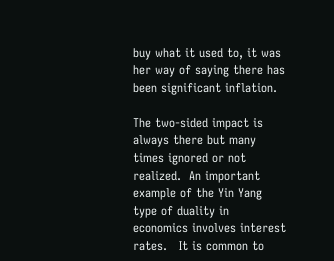buy what it used to, it was her way of saying there has been significant inflation.

The two-sided impact is always there but many times ignored or not realized.  An important example of the Yin Yang type of duality in economics involves interest rates.   It is common to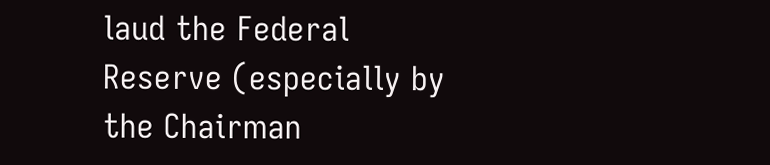laud the Federal Reserve (especially by the Chairman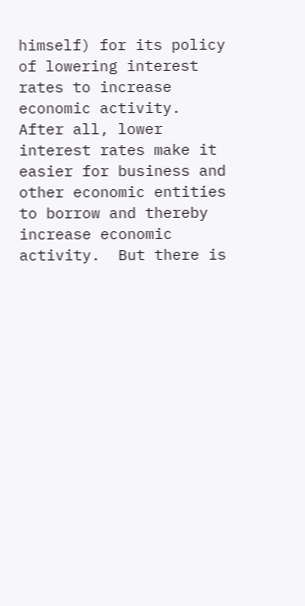himself) for its policy of lowering interest rates to increase economic activity.  After all, lower interest rates make it easier for business and other economic entities to borrow and thereby increase economic activity.  But there is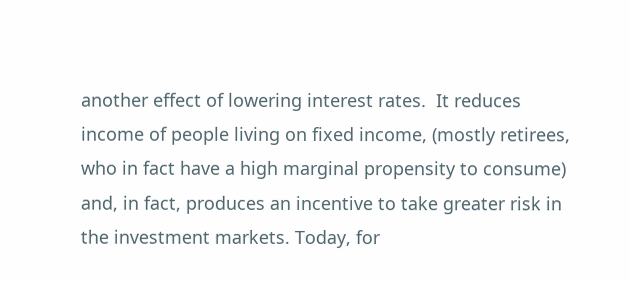another effect of lowering interest rates.  It reduces income of people living on fixed income, (mostly retirees, who in fact have a high marginal propensity to consume) and, in fact, produces an incentive to take greater risk in the investment markets. Today, for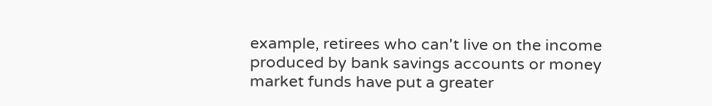example, retirees who can't live on the income produced by bank savings accounts or money market funds have put a greater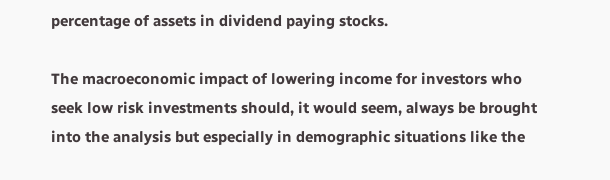percentage of assets in dividend paying stocks.

The macroeconomic impact of lowering income for investors who seek low risk investments should, it would seem, always be brought into the analysis but especially in demographic situations like the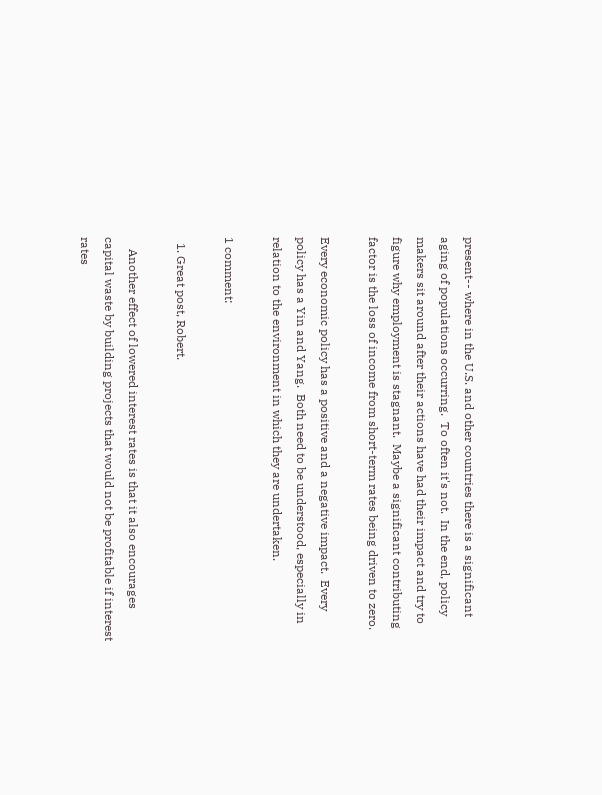present-- where in the U.S. and other countries there is a significant aging of populations occurring.  To often it's not.  In the end, policy makers sit around after their actions have had their impact and try to figure why employment is stagnant.  Maybe a significant contributing factor is the loss of income from short-term rates being driven to zero.

Every economic policy has a positive and a negative impact.  Every policy has a Yin and Yang.  Both need to be understood, especially in relation to the environment in which they are undertaken.

1 comment:

  1. Great post, Robert.

    Another effect of lowered interest rates is that it also encourages capital waste by building projects that would not be profitable if interest rates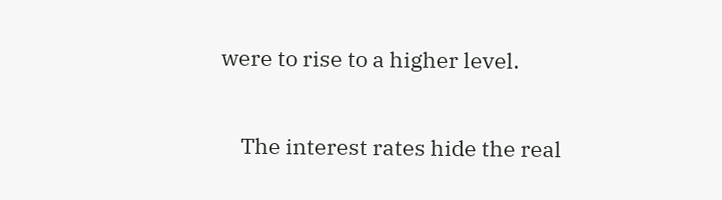were to rise to a higher level.

    The interest rates hide the real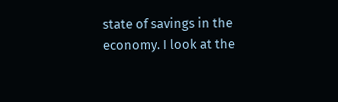state of savings in the economy. I look at the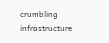crumbling infrastructure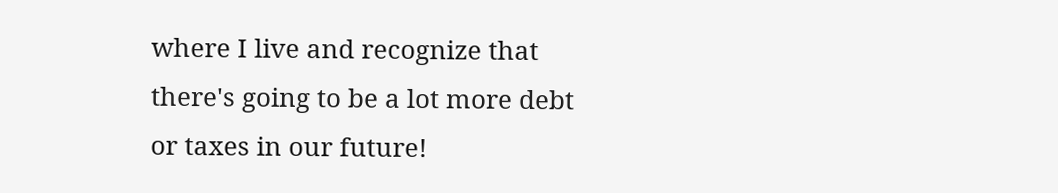where I live and recognize that there's going to be a lot more debt or taxes in our future!